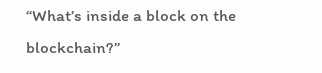“What’s inside a block on the blockchain?”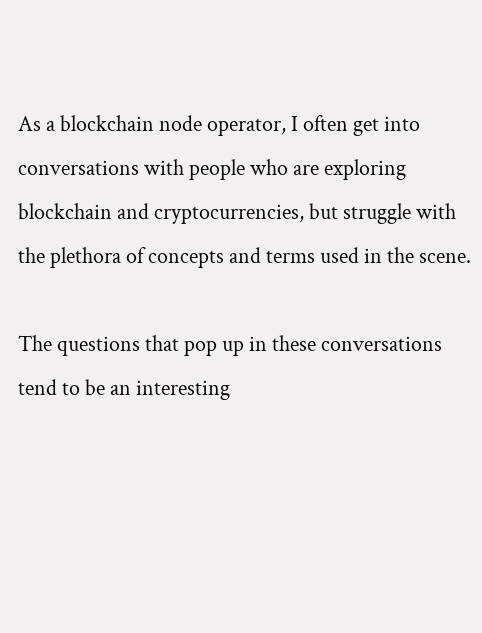As a blockchain node operator, I often get into conversations with people who are exploring blockchain and cryptocurrencies, but struggle with the plethora of concepts and terms used in the scene.

The questions that pop up in these conversations tend to be an interesting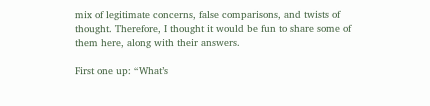mix of legitimate concerns, false comparisons, and twists of thought. Therefore, I thought it would be fun to share some of them here, along with their answers.

First one up: “What’s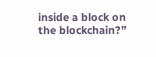inside a block on the blockchain?”